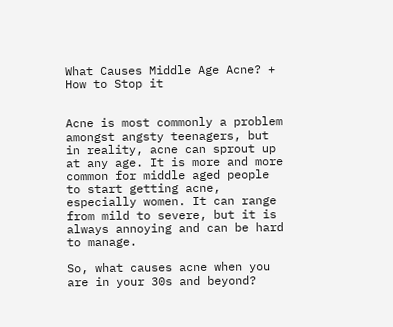What Causes Middle Age Acne? + How to Stop it


Acne is most commonly a problem amongst angsty teenagers, but in reality, acne can sprout up at any age. It is more and more common for middle aged people to start getting acne, especially women. It can range from mild to severe, but it is always annoying and can be hard to manage.

So, what causes acne when you are in your 30s and beyond?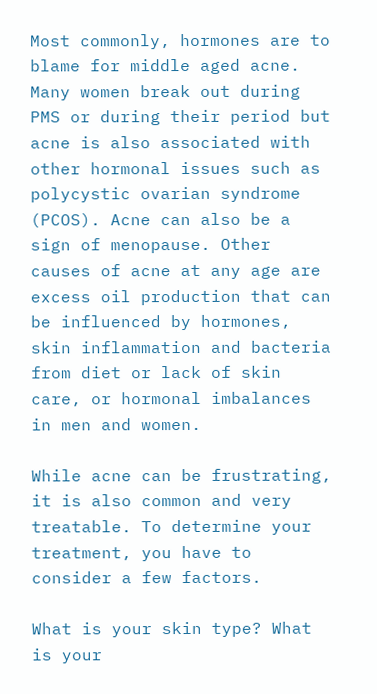Most commonly, hormones are to blame for middle aged acne. Many women break out during PMS or during their period but acne is also associated with other hormonal issues such as polycystic ovarian syndrome (PCOS). Acne can also be a sign of menopause. Other causes of acne at any age are excess oil production that can be influenced by hormones, skin inflammation and bacteria from diet or lack of skin care, or hormonal imbalances in men and women.

While acne can be frustrating, it is also common and very treatable. To determine your treatment, you have to consider a few factors.

What is your skin type? What is your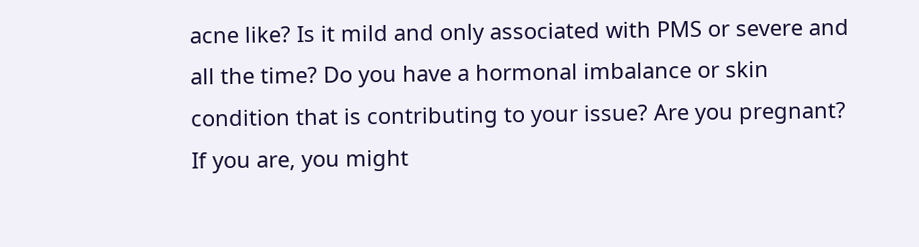acne like? Is it mild and only associated with PMS or severe and all the time? Do you have a hormonal imbalance or skin condition that is contributing to your issue? Are you pregnant? If you are, you might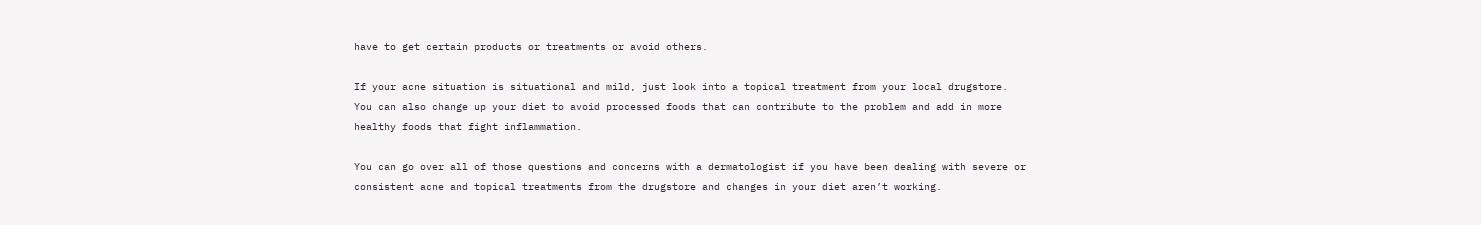have to get certain products or treatments or avoid others.

If your acne situation is situational and mild, just look into a topical treatment from your local drugstore. You can also change up your diet to avoid processed foods that can contribute to the problem and add in more healthy foods that fight inflammation.

You can go over all of those questions and concerns with a dermatologist if you have been dealing with severe or consistent acne and topical treatments from the drugstore and changes in your diet aren’t working.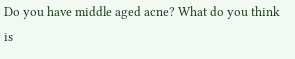Do you have middle aged acne? What do you think is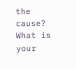the cause? What is your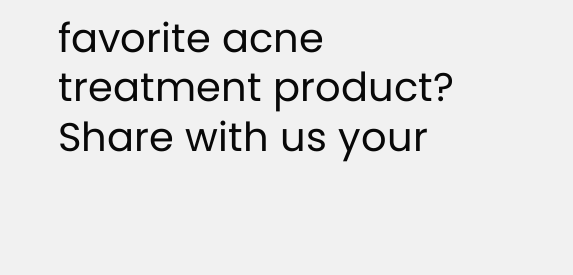favorite acne treatment product? Share with us your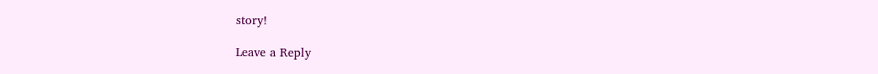story!

Leave a Reply